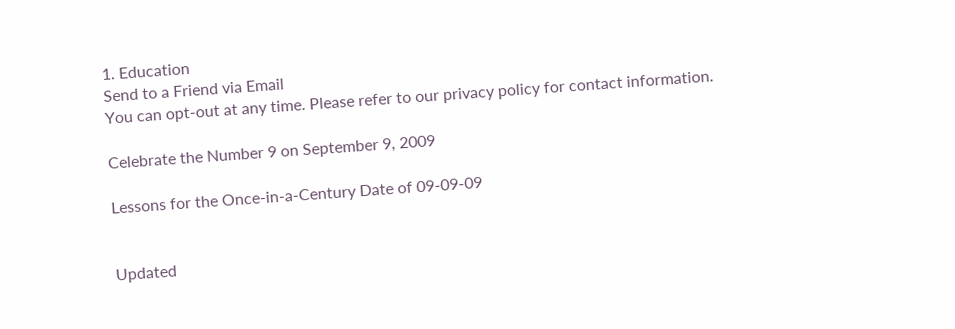1. Education
Send to a Friend via Email
You can opt-out at any time. Please refer to our privacy policy for contact information.

Celebrate the Number 9 on September 9, 2009

Lessons for the Once-in-a-Century Date of 09-09-09


Updated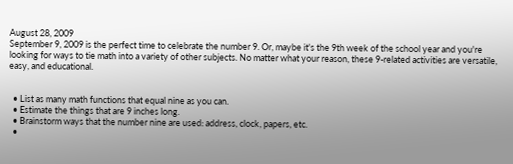August 28, 2009
September 9, 2009 is the perfect time to celebrate the number 9. Or, maybe it's the 9th week of the school year and you're looking for ways to tie math into a variety of other subjects. No matter what your reason, these 9-related activities are versatile, easy, and educational.


  • List as many math functions that equal nine as you can.
  • Estimate the things that are 9 inches long.
  • Brainstorm ways that the number nine are used: address, clock, papers, etc.
  •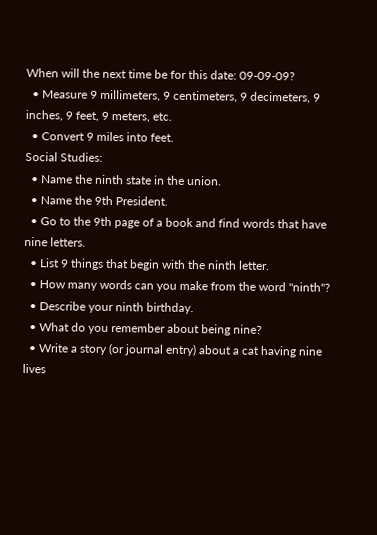When will the next time be for this date: 09-09-09?
  • Measure 9 millimeters, 9 centimeters, 9 decimeters, 9 inches, 9 feet, 9 meters, etc.
  • Convert 9 miles into feet.
Social Studies:
  • Name the ninth state in the union.
  • Name the 9th President.
  • Go to the 9th page of a book and find words that have nine letters.
  • List 9 things that begin with the ninth letter.
  • How many words can you make from the word "ninth"?
  • Describe your ninth birthday.
  • What do you remember about being nine?
  • Write a story (or journal entry) about a cat having nine lives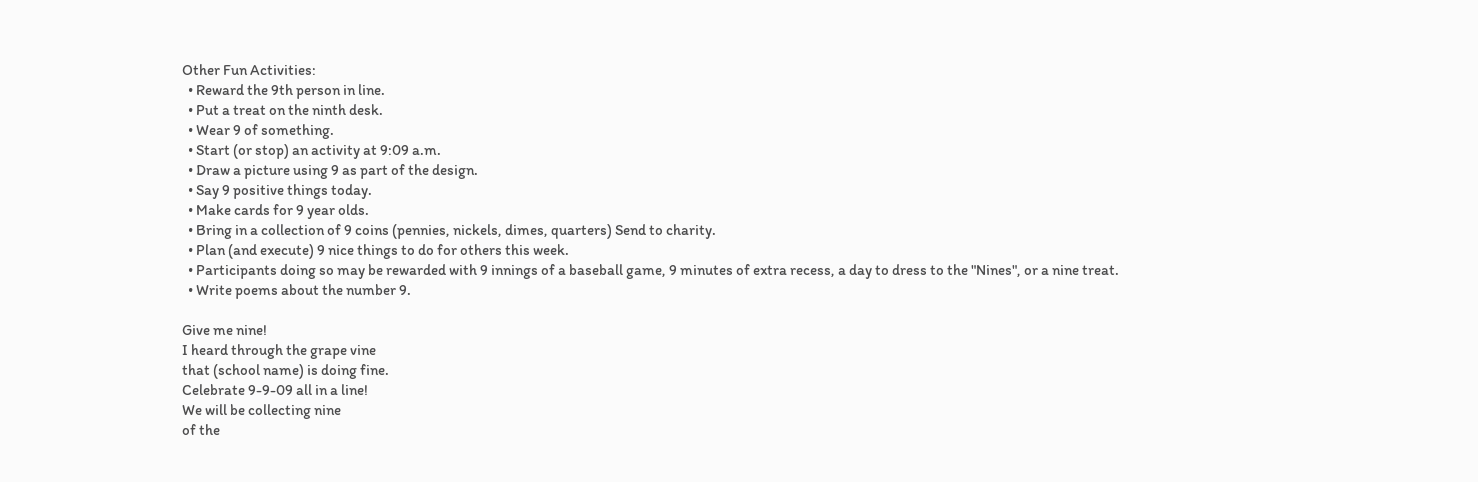Other Fun Activities:
  • Reward the 9th person in line.
  • Put a treat on the ninth desk.
  • Wear 9 of something.
  • Start (or stop) an activity at 9:09 a.m.
  • Draw a picture using 9 as part of the design.
  • Say 9 positive things today.
  • Make cards for 9 year olds.
  • Bring in a collection of 9 coins (pennies, nickels, dimes, quarters) Send to charity.
  • Plan (and execute) 9 nice things to do for others this week.
  • Participants doing so may be rewarded with 9 innings of a baseball game, 9 minutes of extra recess, a day to dress to the "Nines", or a nine treat.
  • Write poems about the number 9.

Give me nine!
I heard through the grape vine
that (school name) is doing fine.
Celebrate 9-9-09 all in a line!
We will be collecting nine
of the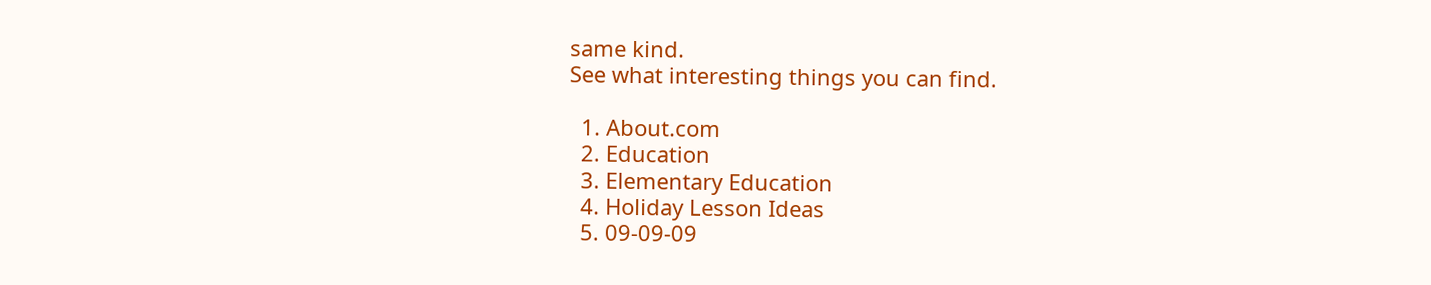same kind.
See what interesting things you can find.

  1. About.com
  2. Education
  3. Elementary Education
  4. Holiday Lesson Ideas
  5. 09-09-09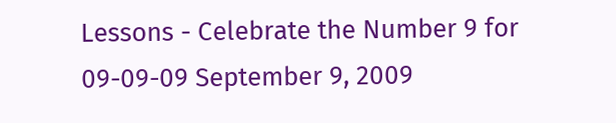Lessons - Celebrate the Number 9 for 09-09-09 September 9, 2009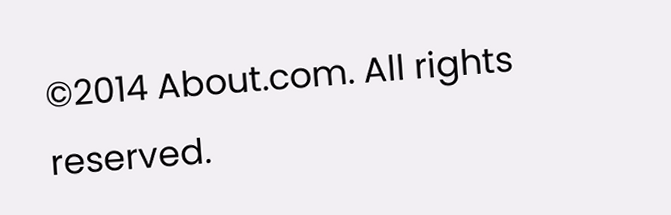©2014 About.com. All rights reserved.